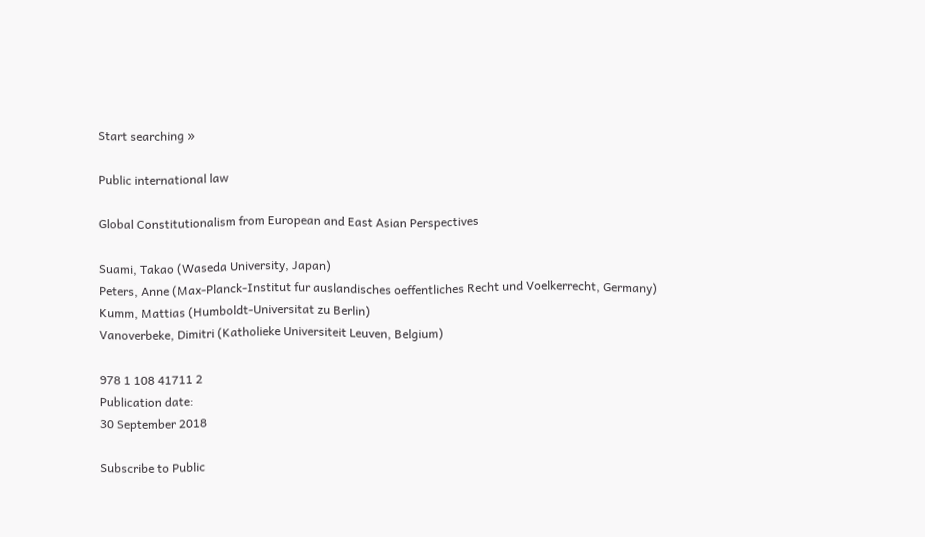Start searching »

Public international law

Global Constitutionalism from European and East Asian Perspectives

Suami, Takao (Waseda University, Japan)
Peters, Anne (Max-Planck-Institut fur auslandisches oeffentliches Recht und Voelkerrecht, Germany)
Kumm, Mattias (Humboldt-Universitat zu Berlin)
Vanoverbeke, Dimitri (Katholieke Universiteit Leuven, Belgium)

978 1 108 41711 2
Publication date:
30 September 2018

Subscribe to Public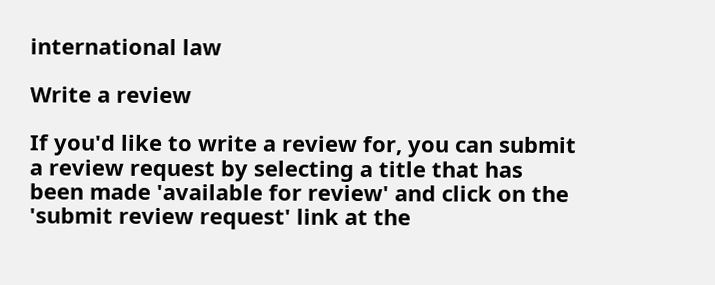international law

Write a review

If you'd like to write a review for, you can submit a review request by selecting a title that has been made 'available for review' and click on the 'submit review request' link at the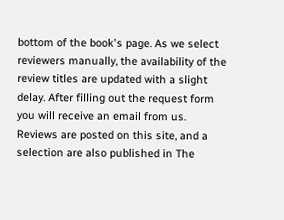bottom of the book's page. As we select reviewers manually, the availability of the review titles are updated with a slight delay. After filling out the request form you will receive an email from us. Reviews are posted on this site, and a selection are also published in The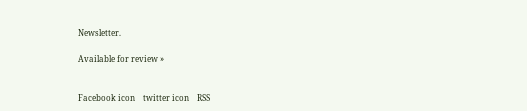Newsletter.

Available for review »


Facebook icon    twitter icon    RSS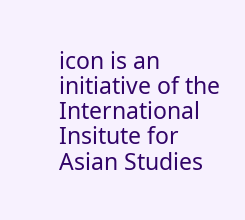icon is an initiative of the International Insitute for Asian Studies